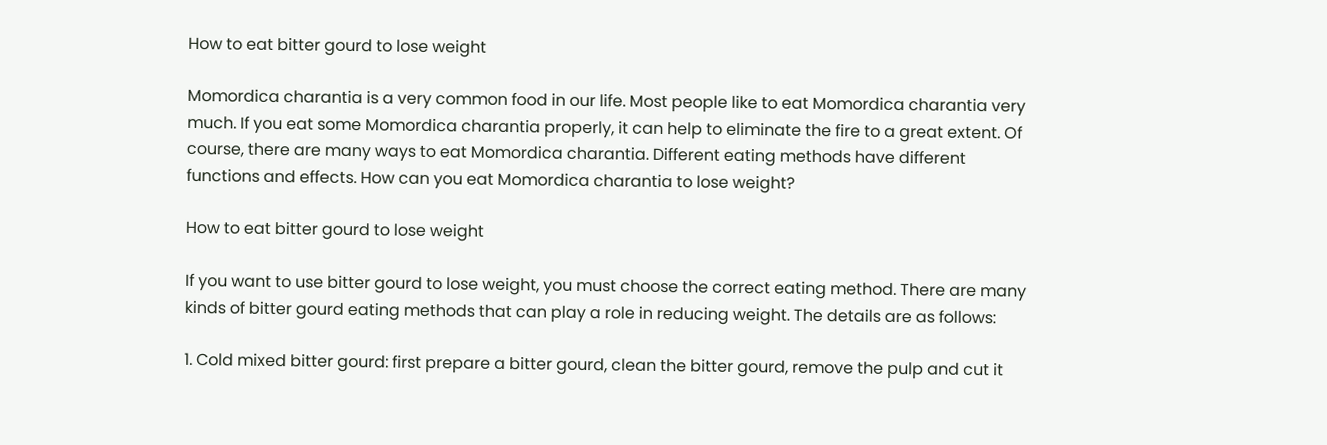How to eat bitter gourd to lose weight

Momordica charantia is a very common food in our life. Most people like to eat Momordica charantia very much. If you eat some Momordica charantia properly, it can help to eliminate the fire to a great extent. Of course, there are many ways to eat Momordica charantia. Different eating methods have different functions and effects. How can you eat Momordica charantia to lose weight?

How to eat bitter gourd to lose weight

If you want to use bitter gourd to lose weight, you must choose the correct eating method. There are many kinds of bitter gourd eating methods that can play a role in reducing weight. The details are as follows:

1. Cold mixed bitter gourd: first prepare a bitter gourd, clean the bitter gourd, remove the pulp and cut it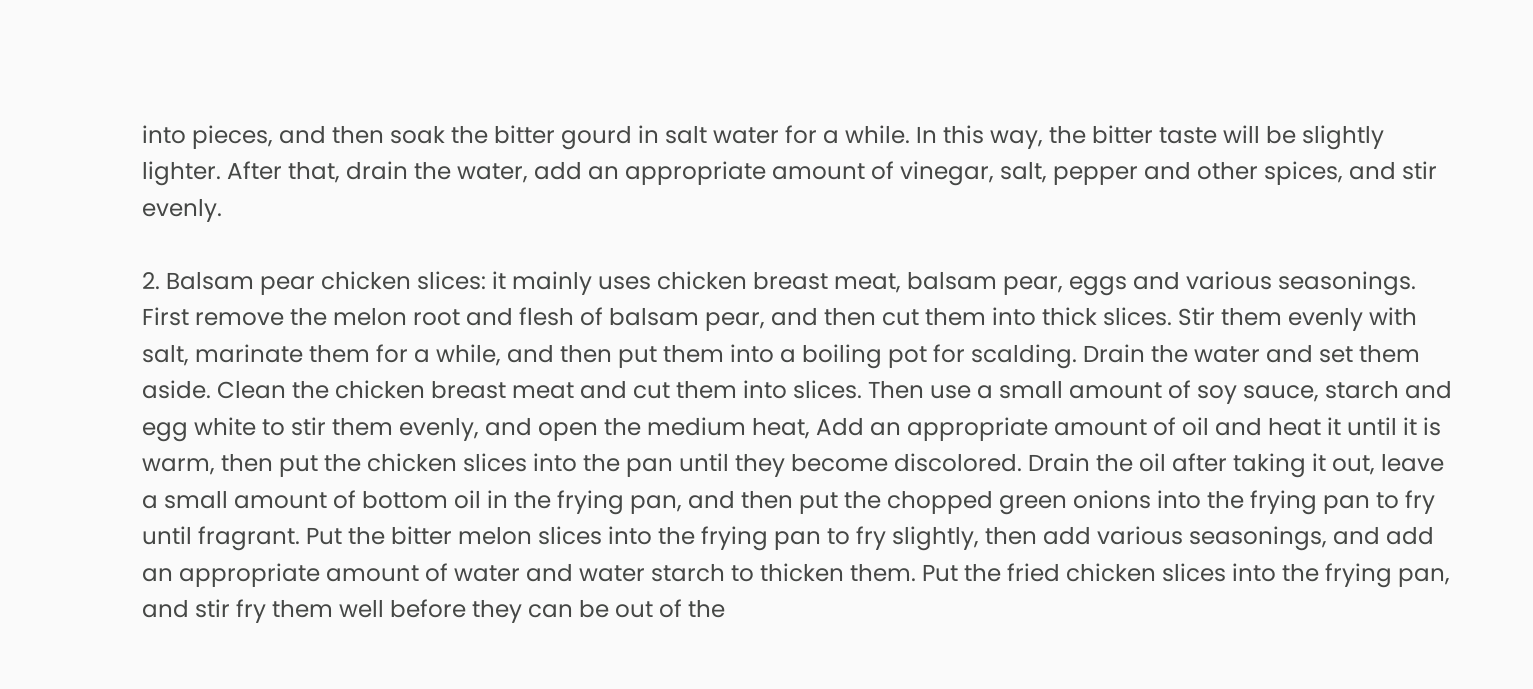into pieces, and then soak the bitter gourd in salt water for a while. In this way, the bitter taste will be slightly lighter. After that, drain the water, add an appropriate amount of vinegar, salt, pepper and other spices, and stir evenly.

2. Balsam pear chicken slices: it mainly uses chicken breast meat, balsam pear, eggs and various seasonings. First remove the melon root and flesh of balsam pear, and then cut them into thick slices. Stir them evenly with salt, marinate them for a while, and then put them into a boiling pot for scalding. Drain the water and set them aside. Clean the chicken breast meat and cut them into slices. Then use a small amount of soy sauce, starch and egg white to stir them evenly, and open the medium heat, Add an appropriate amount of oil and heat it until it is warm, then put the chicken slices into the pan until they become discolored. Drain the oil after taking it out, leave a small amount of bottom oil in the frying pan, and then put the chopped green onions into the frying pan to fry until fragrant. Put the bitter melon slices into the frying pan to fry slightly, then add various seasonings, and add an appropriate amount of water and water starch to thicken them. Put the fried chicken slices into the frying pan, and stir fry them well before they can be out of the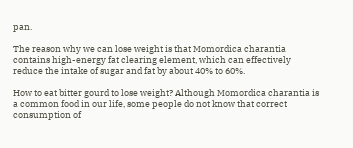pan.

The reason why we can lose weight is that Momordica charantia contains high-energy fat clearing element, which can effectively reduce the intake of sugar and fat by about 40% to 60%.

How to eat bitter gourd to lose weight? Although Momordica charantia is a common food in our life, some people do not know that correct consumption of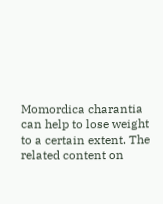Momordica charantia can help to lose weight to a certain extent. The related content on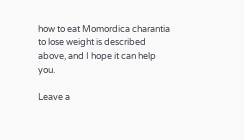how to eat Momordica charantia to lose weight is described above, and I hope it can help you.

Leave a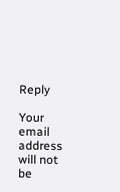Reply

Your email address will not be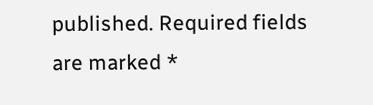published. Required fields are marked *